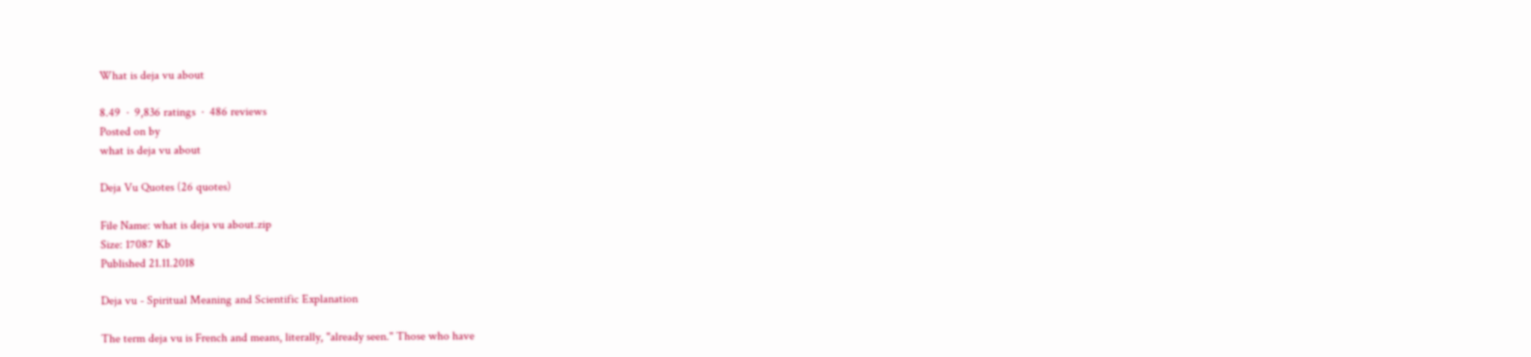What is deja vu about

8.49  ·  9,836 ratings  ·  486 reviews
Posted on by
what is deja vu about

Deja Vu Quotes (26 quotes)

File Name: what is deja vu about.zip
Size: 17087 Kb
Published 21.11.2018

Deja vu - Spiritual Meaning and Scientific Explanation

The term deja vu is French and means, literally, "already seen." Those who have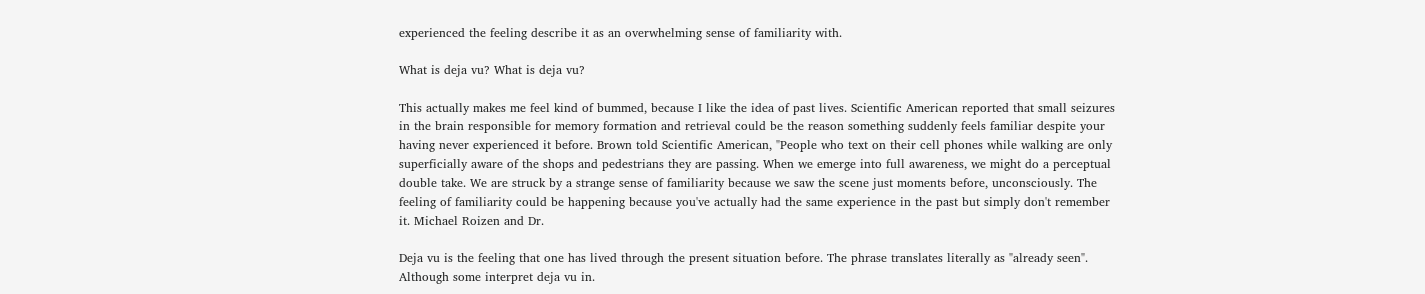experienced the feeling describe it as an overwhelming sense of familiarity with.

What is deja vu? What is deja vu?

This actually makes me feel kind of bummed, because I like the idea of past lives. Scientific American reported that small seizures in the brain responsible for memory formation and retrieval could be the reason something suddenly feels familiar despite your having never experienced it before. Brown told Scientific American, "People who text on their cell phones while walking are only superficially aware of the shops and pedestrians they are passing. When we emerge into full awareness, we might do a perceptual double take. We are struck by a strange sense of familiarity because we saw the scene just moments before, unconsciously. The feeling of familiarity could be happening because you've actually had the same experience in the past but simply don't remember it. Michael Roizen and Dr.

Deja vu is the feeling that one has lived through the present situation before. The phrase translates literally as "already seen". Although some interpret deja vu in.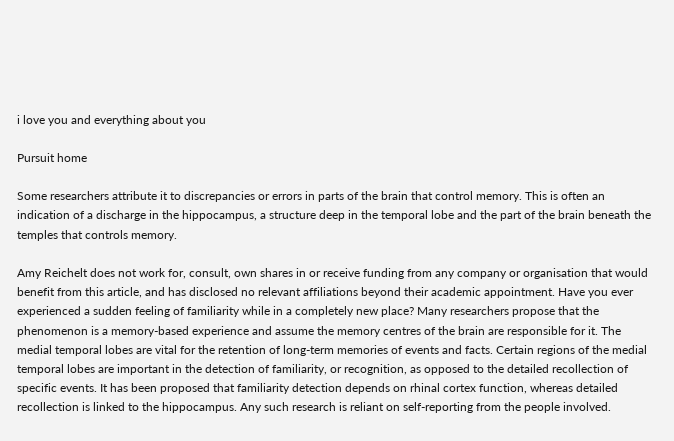i love you and everything about you

Pursuit home

Some researchers attribute it to discrepancies or errors in parts of the brain that control memory. This is often an indication of a discharge in the hippocampus, a structure deep in the temporal lobe and the part of the brain beneath the temples that controls memory.

Amy Reichelt does not work for, consult, own shares in or receive funding from any company or organisation that would benefit from this article, and has disclosed no relevant affiliations beyond their academic appointment. Have you ever experienced a sudden feeling of familiarity while in a completely new place? Many researchers propose that the phenomenon is a memory-based experience and assume the memory centres of the brain are responsible for it. The medial temporal lobes are vital for the retention of long-term memories of events and facts. Certain regions of the medial temporal lobes are important in the detection of familiarity, or recognition, as opposed to the detailed recollection of specific events. It has been proposed that familiarity detection depends on rhinal cortex function, whereas detailed recollection is linked to the hippocampus. Any such research is reliant on self-reporting from the people involved.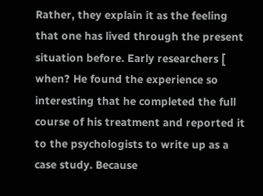Rather, they explain it as the feeling that one has lived through the present situation before. Early researchers [ when? He found the experience so interesting that he completed the full course of his treatment and reported it to the psychologists to write up as a case study. Because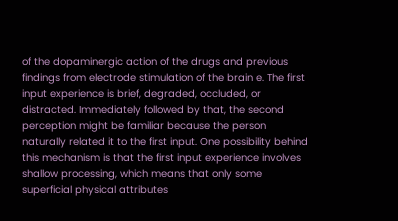of the dopaminergic action of the drugs and previous findings from electrode stimulation of the brain e. The first input experience is brief, degraded, occluded, or distracted. Immediately followed by that, the second perception might be familiar because the person naturally related it to the first input. One possibility behind this mechanism is that the first input experience involves shallow processing, which means that only some superficial physical attributes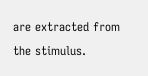are extracted from the stimulus.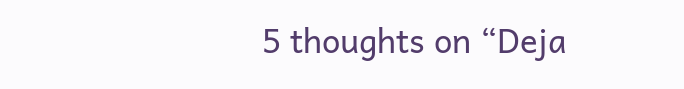5 thoughts on “Deja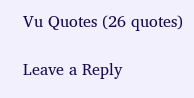Vu Quotes (26 quotes)

Leave a Reply